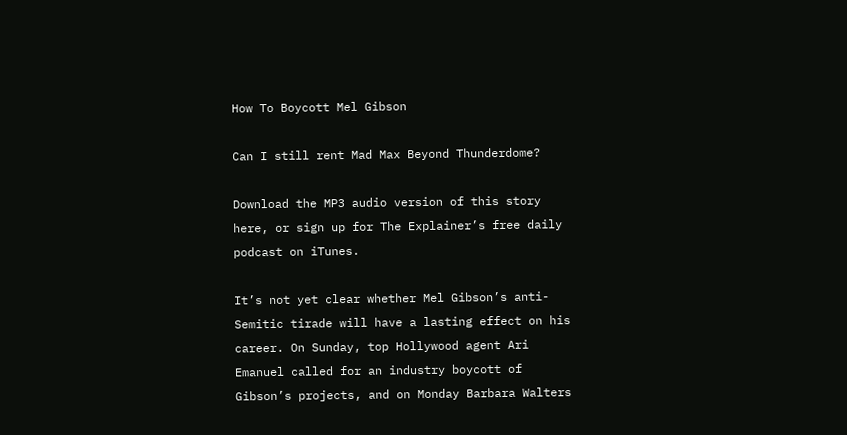How To Boycott Mel Gibson

Can I still rent Mad Max Beyond Thunderdome?

Download the MP3 audio version of this story here, or sign up for The Explainer’s free daily podcast on iTunes.

It’s not yet clear whether Mel Gibson’s anti-Semitic tirade will have a lasting effect on his career. On Sunday, top Hollywood agent Ari Emanuel called for an industry boycott of Gibson’s projects, and on Monday Barbara Walters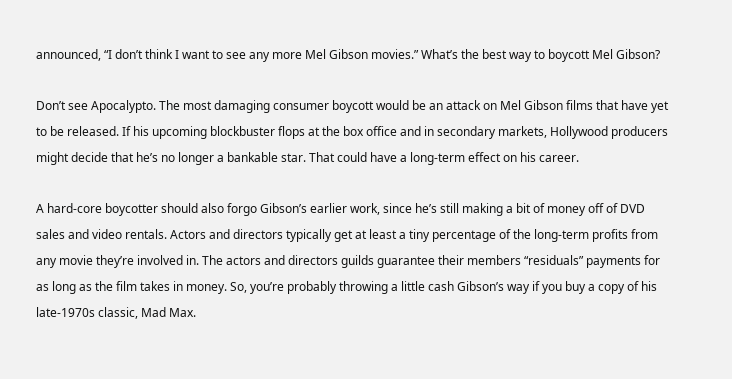announced, “I don’t think I want to see any more Mel Gibson movies.” What’s the best way to boycott Mel Gibson?

Don’t see Apocalypto. The most damaging consumer boycott would be an attack on Mel Gibson films that have yet to be released. If his upcoming blockbuster flops at the box office and in secondary markets, Hollywood producers might decide that he’s no longer a bankable star. That could have a long-term effect on his career.

A hard-core boycotter should also forgo Gibson’s earlier work, since he’s still making a bit of money off of DVD sales and video rentals. Actors and directors typically get at least a tiny percentage of the long-term profits from any movie they’re involved in. The actors and directors guilds guarantee their members “residuals” payments for as long as the film takes in money. So, you’re probably throwing a little cash Gibson’s way if you buy a copy of his late-1970s classic, Mad Max.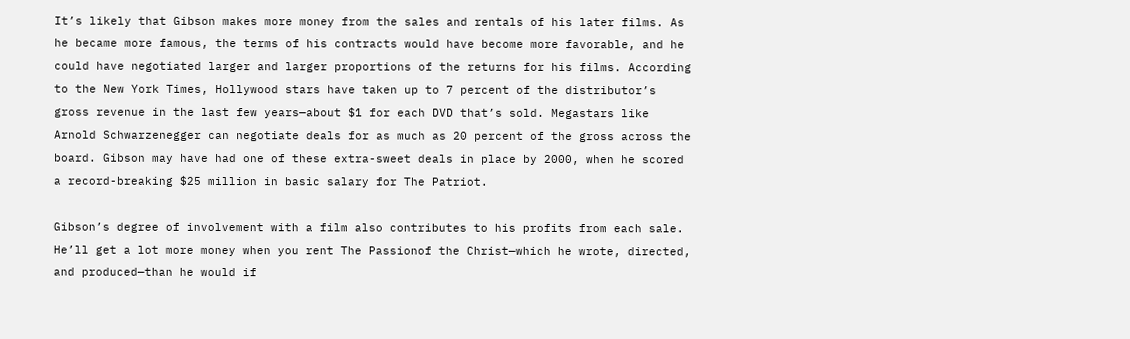It’s likely that Gibson makes more money from the sales and rentals of his later films. As he became more famous, the terms of his contracts would have become more favorable, and he could have negotiated larger and larger proportions of the returns for his films. According to the New York Times, Hollywood stars have taken up to 7 percent of the distributor’s gross revenue in the last few years—about $1 for each DVD that’s sold. Megastars like Arnold Schwarzenegger can negotiate deals for as much as 20 percent of the gross across the board. Gibson may have had one of these extra-sweet deals in place by 2000, when he scored a record-breaking $25 million in basic salary for The Patriot.

Gibson’s degree of involvement with a film also contributes to his profits from each sale. He’ll get a lot more money when you rent The Passionof the Christ—which he wrote, directed, and produced—than he would if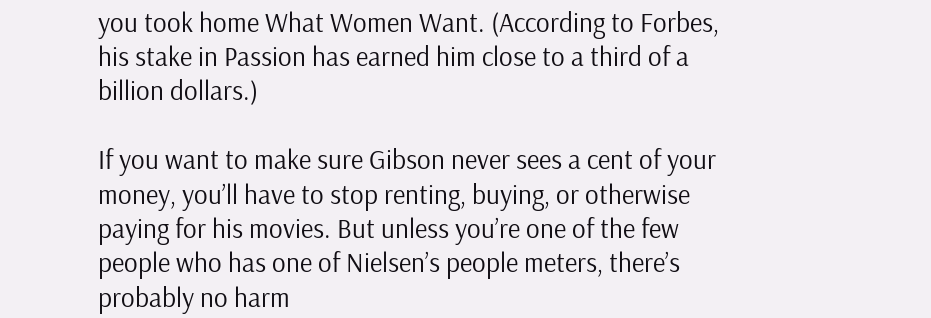you took home What Women Want. (According to Forbes, his stake in Passion has earned him close to a third of a billion dollars.)

If you want to make sure Gibson never sees a cent of your money, you’ll have to stop renting, buying, or otherwise paying for his movies. But unless you’re one of the few people who has one of Nielsen’s people meters, there’s probably no harm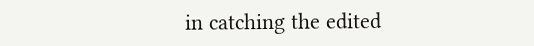in catching the edited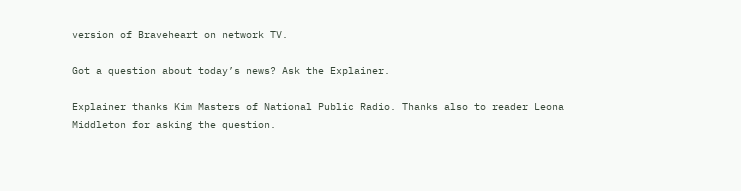version of Braveheart on network TV.

Got a question about today’s news? Ask the Explainer.

Explainer thanks Kim Masters of National Public Radio. Thanks also to reader Leona Middleton for asking the question.